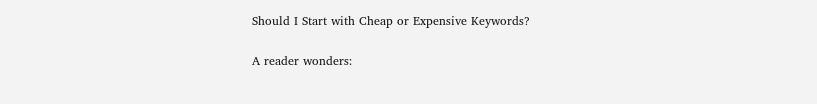Should I Start with Cheap or Expensive Keywords?

A reader wonders: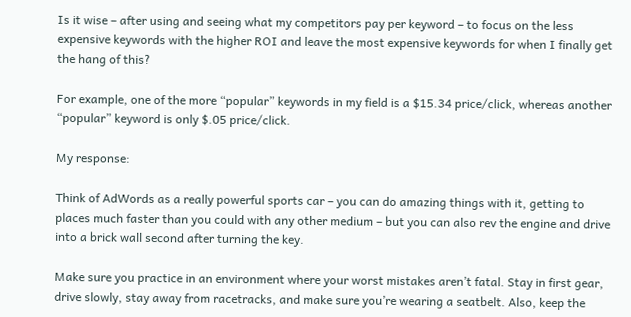Is it wise – after using and seeing what my competitors pay per keyword – to focus on the less expensive keywords with the higher ROI and leave the most expensive keywords for when I finally get the hang of this?

For example, one of the more “popular” keywords in my field is a $15.34 price/click, whereas another “popular” keyword is only $.05 price/click.

My response:

Think of AdWords as a really powerful sports car – you can do amazing things with it, getting to places much faster than you could with any other medium – but you can also rev the engine and drive into a brick wall second after turning the key.

Make sure you practice in an environment where your worst mistakes aren’t fatal. Stay in first gear, drive slowly, stay away from racetracks, and make sure you’re wearing a seatbelt. Also, keep the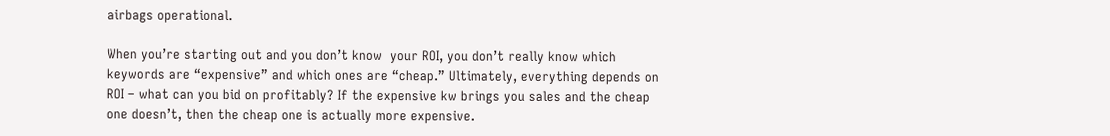airbags operational.

When you’re starting out and you don’t know  your ROI, you don’t really know which keywords are “expensive” and which ones are “cheap.” Ultimately, everything depends on ROI – what can you bid on profitably? If the expensive kw brings you sales and the cheap one doesn’t, then the cheap one is actually more expensive.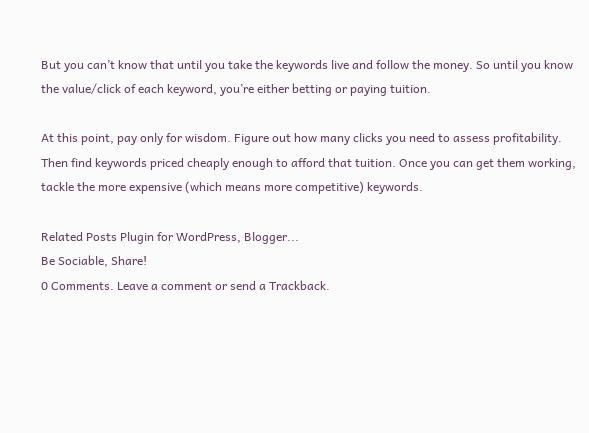But you can’t know that until you take the keywords live and follow the money. So until you know the value/click of each keyword, you’re either betting or paying tuition.

At this point, pay only for wisdom. Figure out how many clicks you need to assess profitability. Then find keywords priced cheaply enough to afford that tuition. Once you can get them working, tackle the more expensive (which means more competitive) keywords.

Related Posts Plugin for WordPress, Blogger...
Be Sociable, Share!
0 Comments. Leave a comment or send a Trackback.